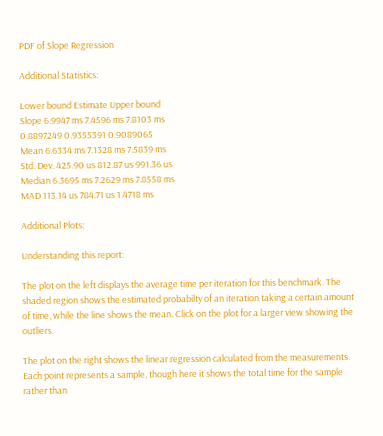PDF of Slope Regression

Additional Statistics:

Lower bound Estimate Upper bound
Slope 6.9947 ms 7.4596 ms 7.8103 ms
0.8897249 0.9355391 0.9089065
Mean 6.6334 ms 7.1328 ms 7.5839 ms
Std. Dev. 425.90 us 812.87 us 991.36 us
Median 6.3695 ms 7.2629 ms 7.8558 ms
MAD 113.14 us 784.71 us 1.4718 ms

Additional Plots:

Understanding this report:

The plot on the left displays the average time per iteration for this benchmark. The shaded region shows the estimated probabilty of an iteration taking a certain amount of time, while the line shows the mean. Click on the plot for a larger view showing the outliers.

The plot on the right shows the linear regression calculated from the measurements. Each point represents a sample, though here it shows the total time for the sample rather than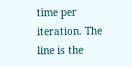time per iteration. The line is the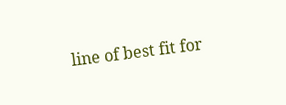line of best fit for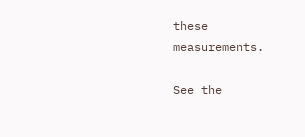these measurements.

See the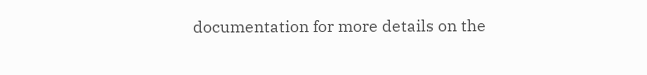documentation for more details on the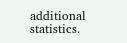additional statistics.